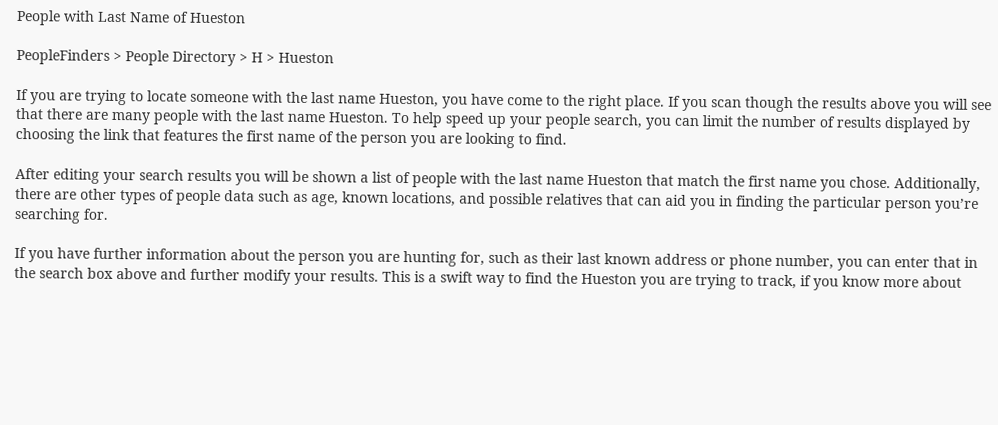People with Last Name of Hueston

PeopleFinders > People Directory > H > Hueston

If you are trying to locate someone with the last name Hueston, you have come to the right place. If you scan though the results above you will see that there are many people with the last name Hueston. To help speed up your people search, you can limit the number of results displayed by choosing the link that features the first name of the person you are looking to find.

After editing your search results you will be shown a list of people with the last name Hueston that match the first name you chose. Additionally, there are other types of people data such as age, known locations, and possible relatives that can aid you in finding the particular person you’re searching for.

If you have further information about the person you are hunting for, such as their last known address or phone number, you can enter that in the search box above and further modify your results. This is a swift way to find the Hueston you are trying to track, if you know more about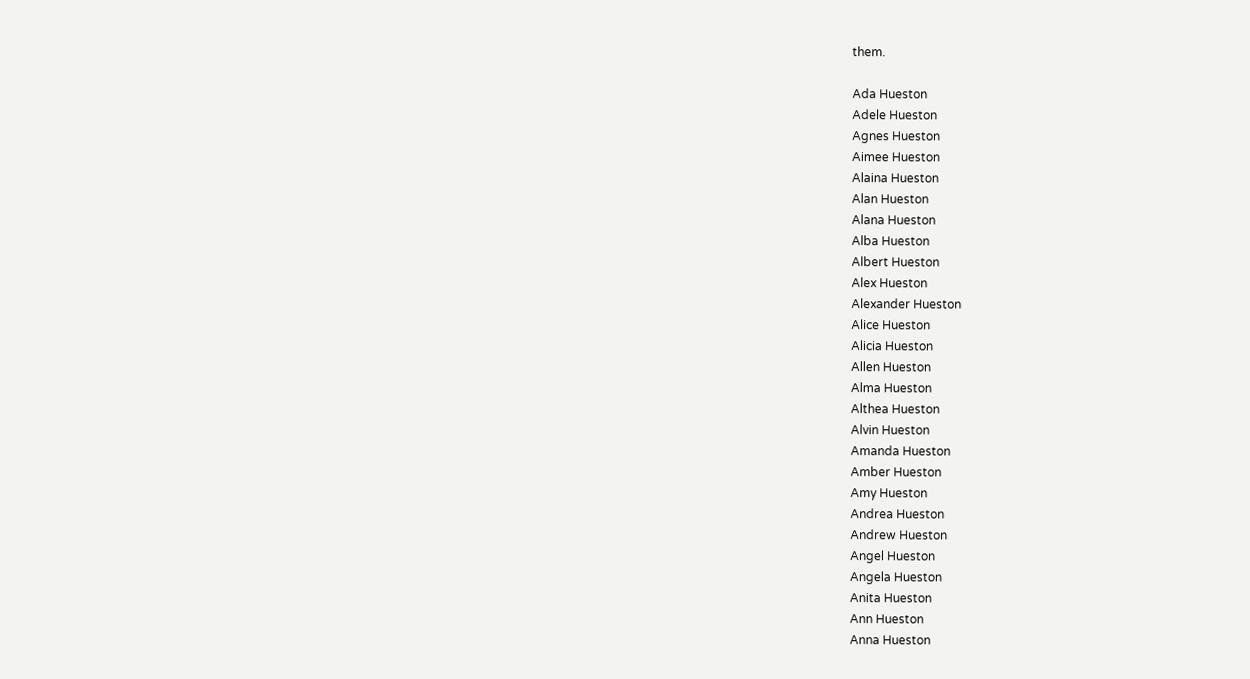them.

Ada Hueston
Adele Hueston
Agnes Hueston
Aimee Hueston
Alaina Hueston
Alan Hueston
Alana Hueston
Alba Hueston
Albert Hueston
Alex Hueston
Alexander Hueston
Alice Hueston
Alicia Hueston
Allen Hueston
Alma Hueston
Althea Hueston
Alvin Hueston
Amanda Hueston
Amber Hueston
Amy Hueston
Andrea Hueston
Andrew Hueston
Angel Hueston
Angela Hueston
Anita Hueston
Ann Hueston
Anna Hueston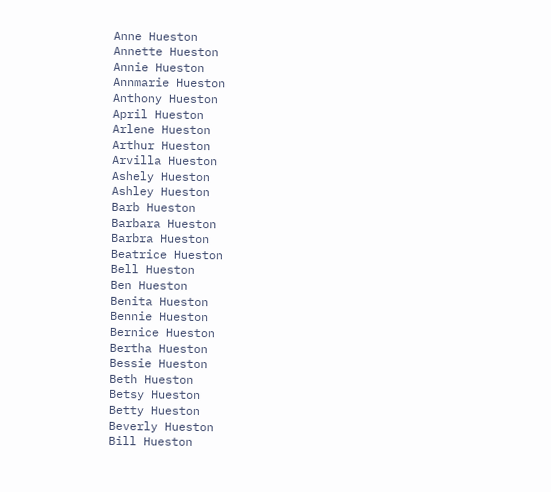Anne Hueston
Annette Hueston
Annie Hueston
Annmarie Hueston
Anthony Hueston
April Hueston
Arlene Hueston
Arthur Hueston
Arvilla Hueston
Ashely Hueston
Ashley Hueston
Barb Hueston
Barbara Hueston
Barbra Hueston
Beatrice Hueston
Bell Hueston
Ben Hueston
Benita Hueston
Bennie Hueston
Bernice Hueston
Bertha Hueston
Bessie Hueston
Beth Hueston
Betsy Hueston
Betty Hueston
Beverly Hueston
Bill Hueston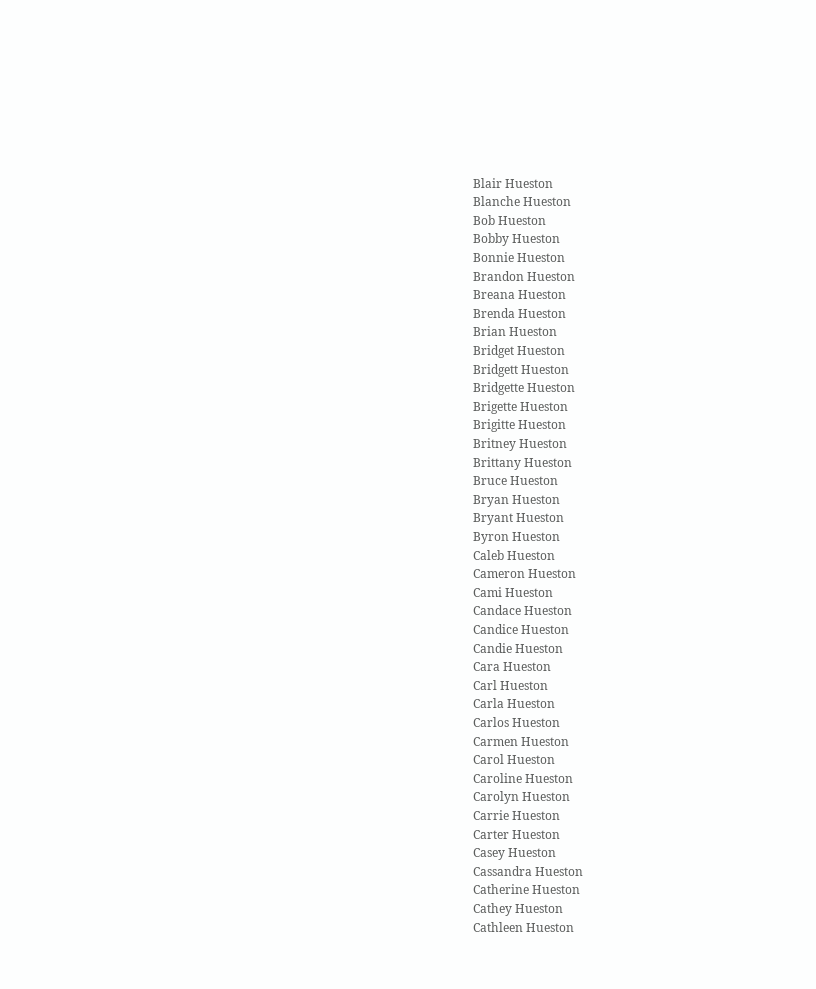Blair Hueston
Blanche Hueston
Bob Hueston
Bobby Hueston
Bonnie Hueston
Brandon Hueston
Breana Hueston
Brenda Hueston
Brian Hueston
Bridget Hueston
Bridgett Hueston
Bridgette Hueston
Brigette Hueston
Brigitte Hueston
Britney Hueston
Brittany Hueston
Bruce Hueston
Bryan Hueston
Bryant Hueston
Byron Hueston
Caleb Hueston
Cameron Hueston
Cami Hueston
Candace Hueston
Candice Hueston
Candie Hueston
Cara Hueston
Carl Hueston
Carla Hueston
Carlos Hueston
Carmen Hueston
Carol Hueston
Caroline Hueston
Carolyn Hueston
Carrie Hueston
Carter Hueston
Casey Hueston
Cassandra Hueston
Catherine Hueston
Cathey Hueston
Cathleen Hueston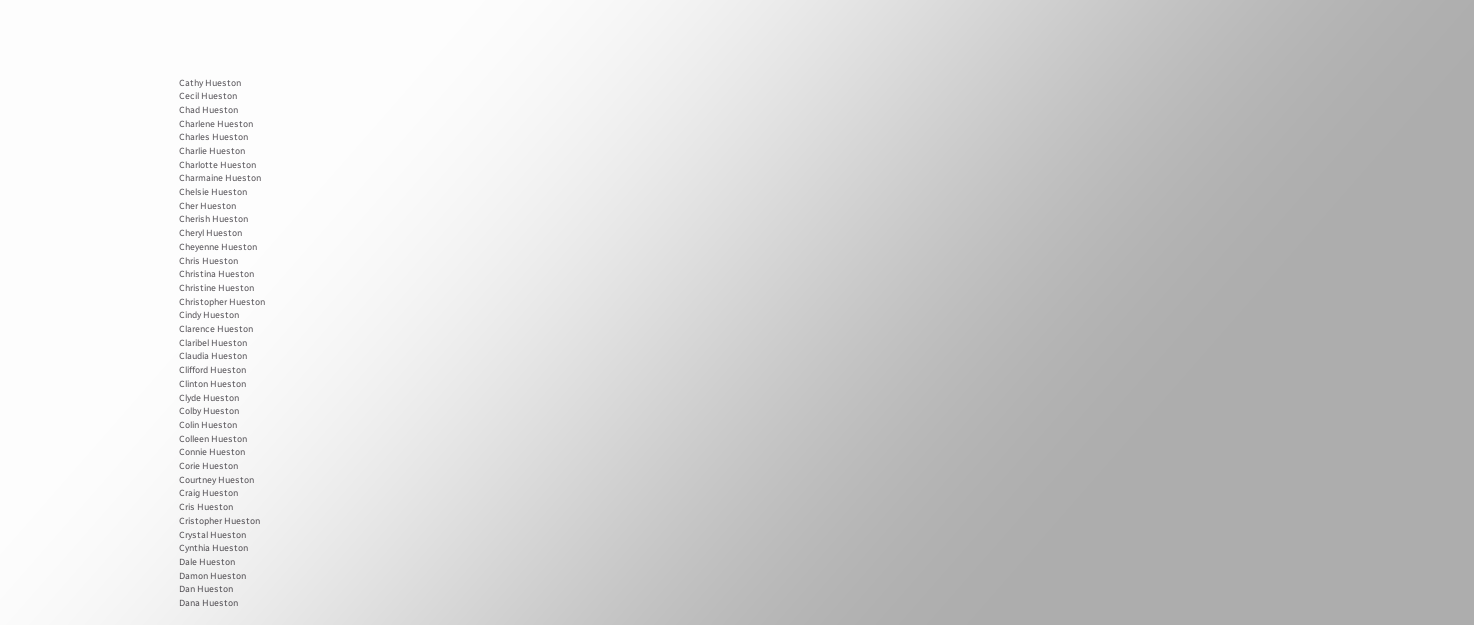Cathy Hueston
Cecil Hueston
Chad Hueston
Charlene Hueston
Charles Hueston
Charlie Hueston
Charlotte Hueston
Charmaine Hueston
Chelsie Hueston
Cher Hueston
Cherish Hueston
Cheryl Hueston
Cheyenne Hueston
Chris Hueston
Christina Hueston
Christine Hueston
Christopher Hueston
Cindy Hueston
Clarence Hueston
Claribel Hueston
Claudia Hueston
Clifford Hueston
Clinton Hueston
Clyde Hueston
Colby Hueston
Colin Hueston
Colleen Hueston
Connie Hueston
Corie Hueston
Courtney Hueston
Craig Hueston
Cris Hueston
Cristopher Hueston
Crystal Hueston
Cynthia Hueston
Dale Hueston
Damon Hueston
Dan Hueston
Dana Hueston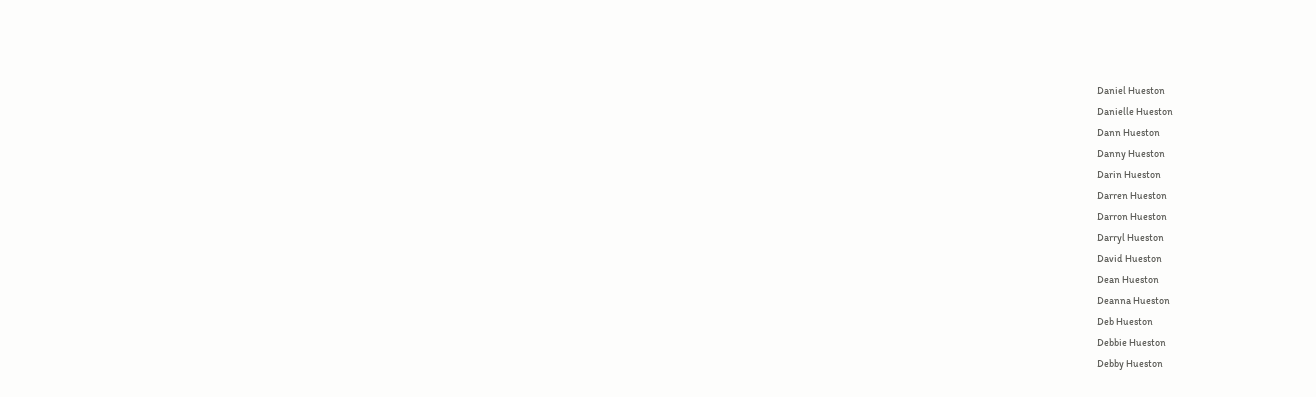Daniel Hueston
Danielle Hueston
Dann Hueston
Danny Hueston
Darin Hueston
Darren Hueston
Darron Hueston
Darryl Hueston
David Hueston
Dean Hueston
Deanna Hueston
Deb Hueston
Debbie Hueston
Debby Hueston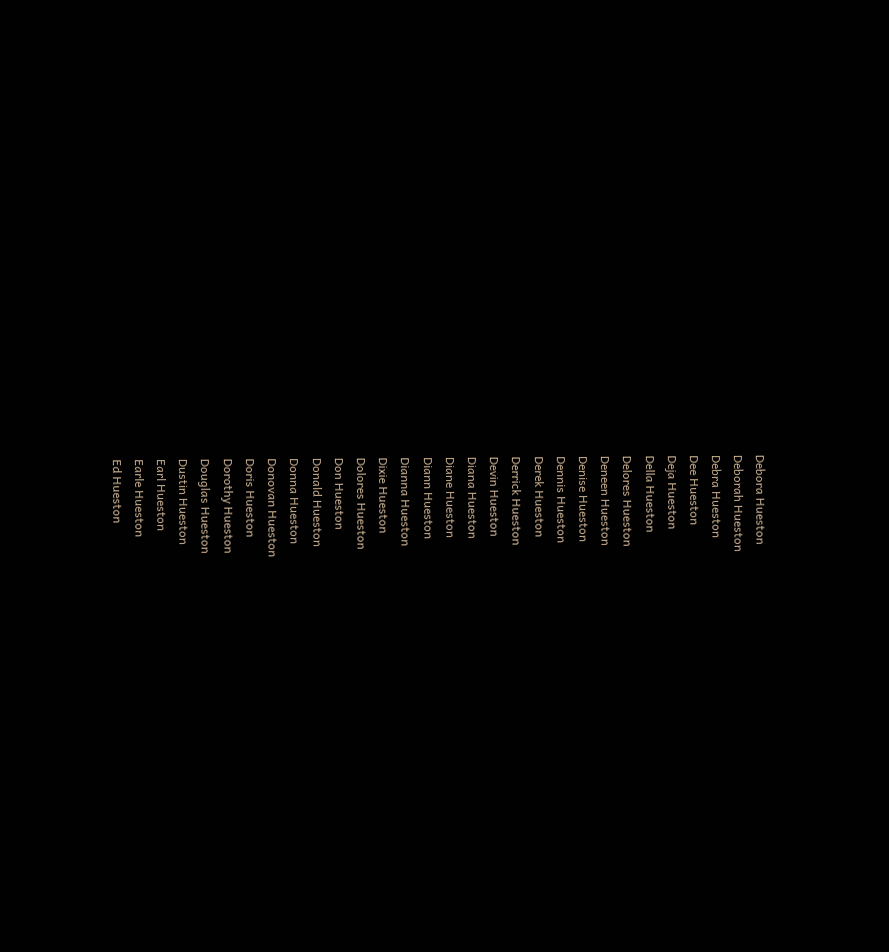Debora Hueston
Deborah Hueston
Debra Hueston
Dee Hueston
Deja Hueston
Della Hueston
Delores Hueston
Deneen Hueston
Denise Hueston
Dennis Hueston
Derek Hueston
Derrick Hueston
Devin Hueston
Diana Hueston
Diane Hueston
Diann Hueston
Dianna Hueston
Dixie Hueston
Dolores Hueston
Don Hueston
Donald Hueston
Donna Hueston
Donovan Hueston
Doris Hueston
Dorothy Hueston
Douglas Hueston
Dustin Hueston
Earl Hueston
Earle Hueston
Ed Hueston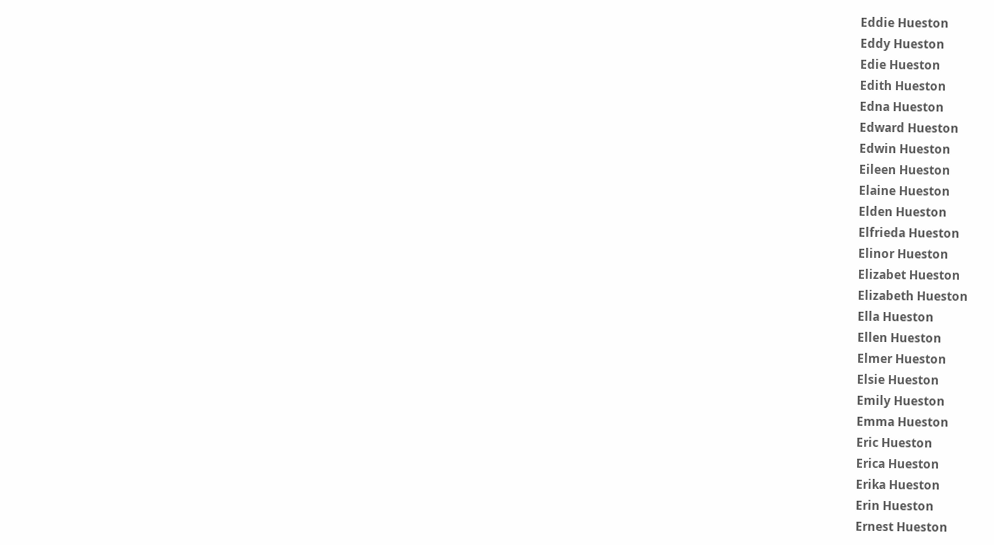Eddie Hueston
Eddy Hueston
Edie Hueston
Edith Hueston
Edna Hueston
Edward Hueston
Edwin Hueston
Eileen Hueston
Elaine Hueston
Elden Hueston
Elfrieda Hueston
Elinor Hueston
Elizabet Hueston
Elizabeth Hueston
Ella Hueston
Ellen Hueston
Elmer Hueston
Elsie Hueston
Emily Hueston
Emma Hueston
Eric Hueston
Erica Hueston
Erika Hueston
Erin Hueston
Ernest Hueston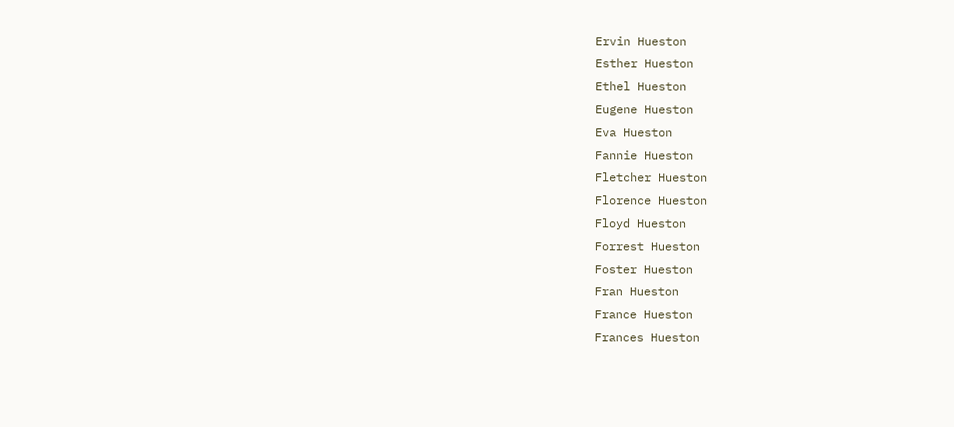Ervin Hueston
Esther Hueston
Ethel Hueston
Eugene Hueston
Eva Hueston
Fannie Hueston
Fletcher Hueston
Florence Hueston
Floyd Hueston
Forrest Hueston
Foster Hueston
Fran Hueston
France Hueston
Frances Hueston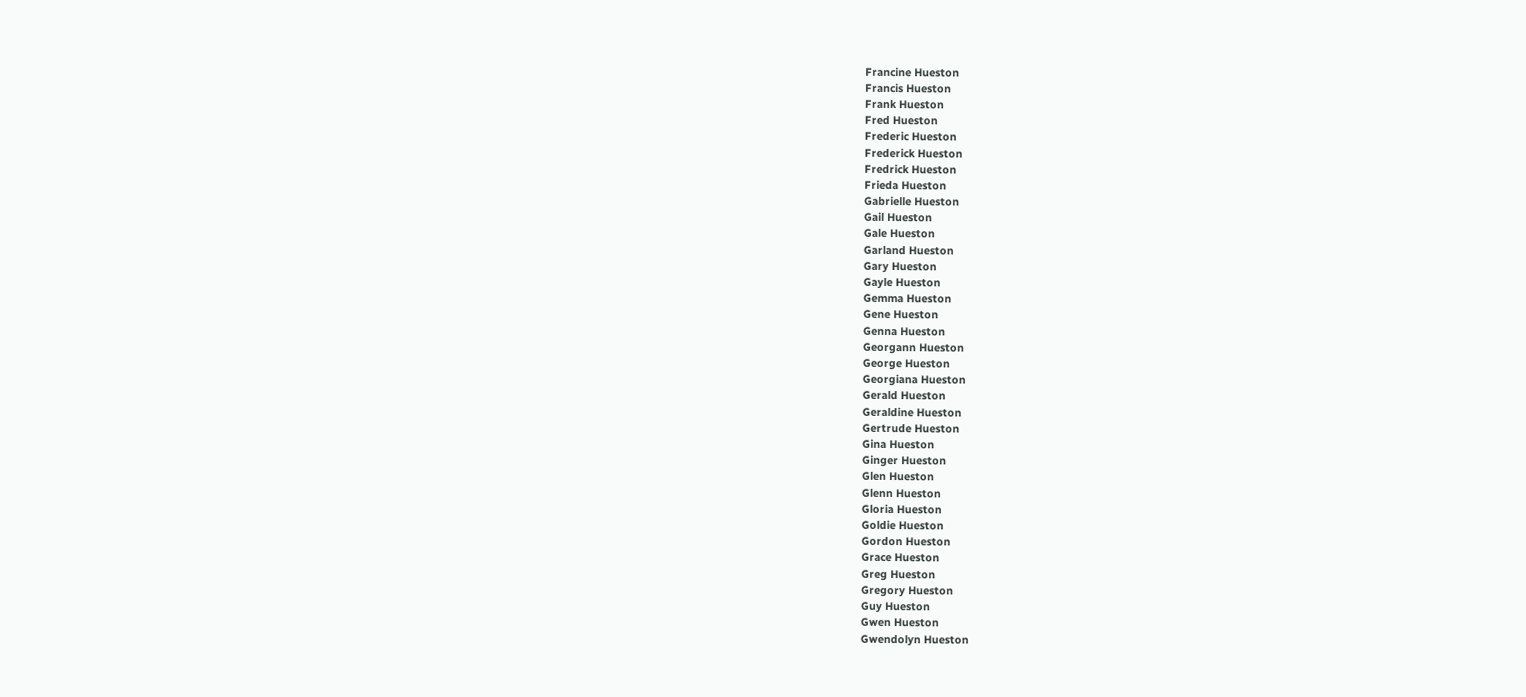Francine Hueston
Francis Hueston
Frank Hueston
Fred Hueston
Frederic Hueston
Frederick Hueston
Fredrick Hueston
Frieda Hueston
Gabrielle Hueston
Gail Hueston
Gale Hueston
Garland Hueston
Gary Hueston
Gayle Hueston
Gemma Hueston
Gene Hueston
Genna Hueston
Georgann Hueston
George Hueston
Georgiana Hueston
Gerald Hueston
Geraldine Hueston
Gertrude Hueston
Gina Hueston
Ginger Hueston
Glen Hueston
Glenn Hueston
Gloria Hueston
Goldie Hueston
Gordon Hueston
Grace Hueston
Greg Hueston
Gregory Hueston
Guy Hueston
Gwen Hueston
Gwendolyn Hueston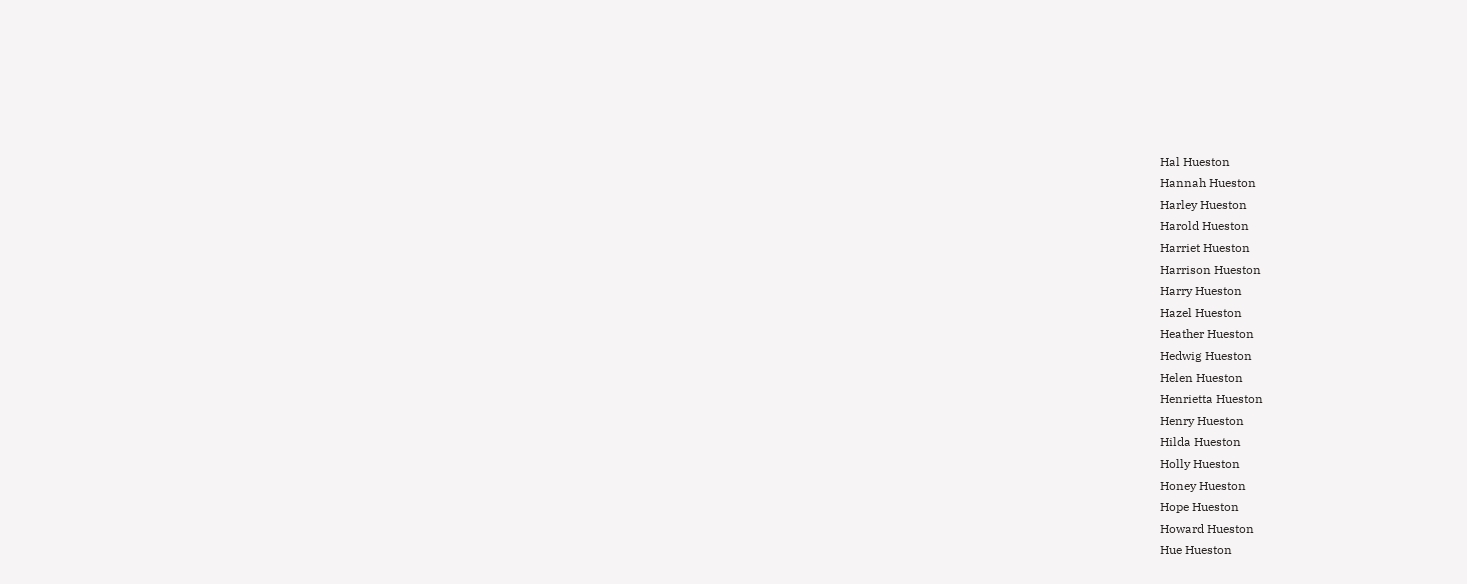Hal Hueston
Hannah Hueston
Harley Hueston
Harold Hueston
Harriet Hueston
Harrison Hueston
Harry Hueston
Hazel Hueston
Heather Hueston
Hedwig Hueston
Helen Hueston
Henrietta Hueston
Henry Hueston
Hilda Hueston
Holly Hueston
Honey Hueston
Hope Hueston
Howard Hueston
Hue Hueston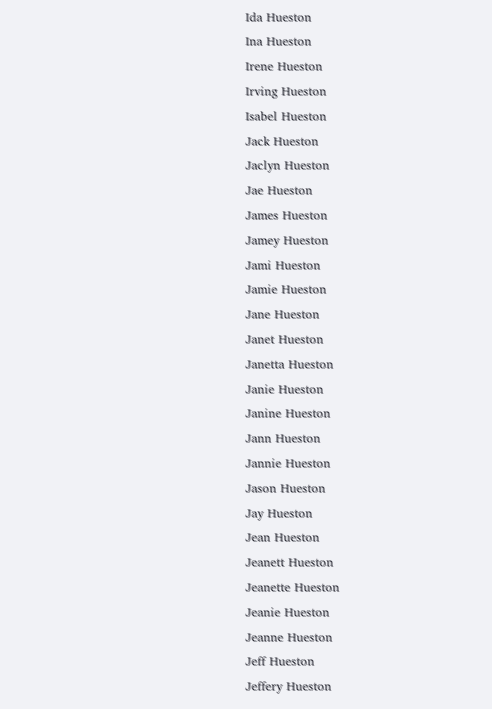Ida Hueston
Ina Hueston
Irene Hueston
Irving Hueston
Isabel Hueston
Jack Hueston
Jaclyn Hueston
Jae Hueston
James Hueston
Jamey Hueston
Jami Hueston
Jamie Hueston
Jane Hueston
Janet Hueston
Janetta Hueston
Janie Hueston
Janine Hueston
Jann Hueston
Jannie Hueston
Jason Hueston
Jay Hueston
Jean Hueston
Jeanett Hueston
Jeanette Hueston
Jeanie Hueston
Jeanne Hueston
Jeff Hueston
Jeffery Hueston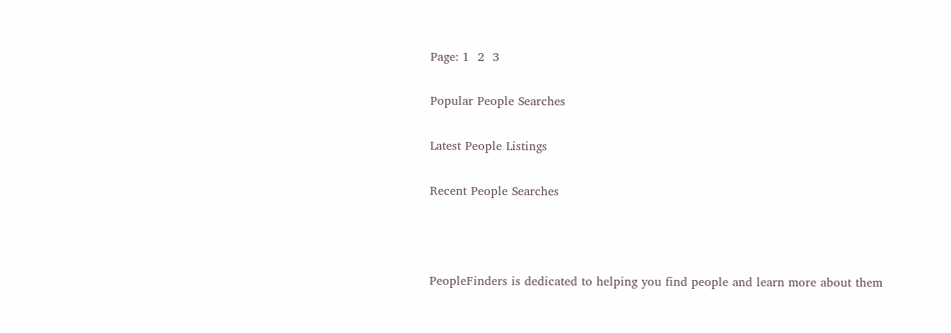Page: 1  2  3

Popular People Searches

Latest People Listings

Recent People Searches



PeopleFinders is dedicated to helping you find people and learn more about them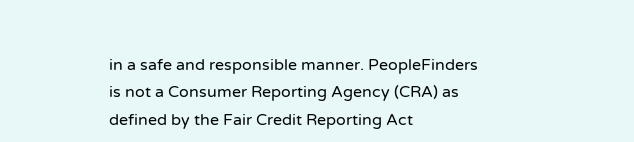in a safe and responsible manner. PeopleFinders is not a Consumer Reporting Agency (CRA) as defined by the Fair Credit Reporting Act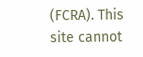(FCRA). This site cannot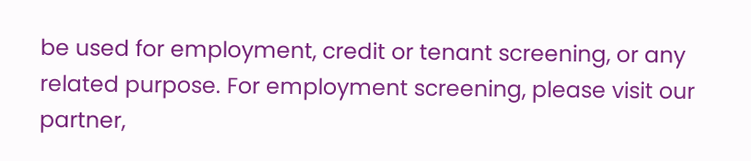be used for employment, credit or tenant screening, or any related purpose. For employment screening, please visit our partner,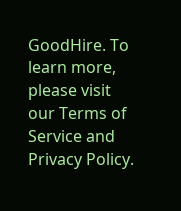GoodHire. To learn more, please visit our Terms of Service and Privacy Policy.